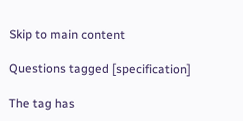Skip to main content

Questions tagged [specification]

The tag has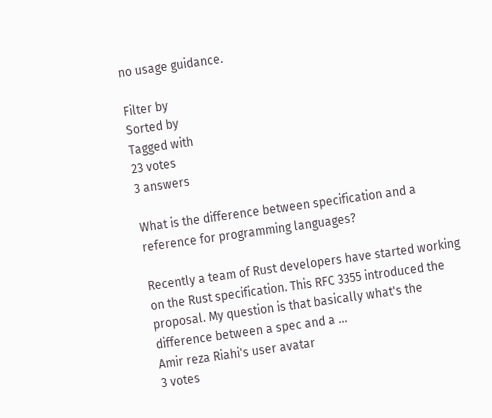no usage guidance.

Filter by
Sorted by
Tagged with
23 votes
3 answers

What is the difference between specification and a reference for programming languages?

Recently a team of Rust developers have started working on the Rust specification. This RFC 3355 introduced the proposal. My question is that basically what's the difference between a spec and a ...
Amir reza Riahi's user avatar
3 votes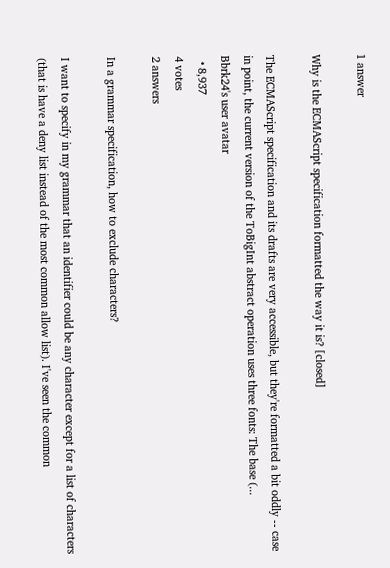1 answer

Why is the ECMAScript specification formatted the way it is? [closed]

The ECMAScript specification and its drafts are very accessible, but they're formatted a bit oddly -- case in point, the current version of the ToBigInt abstract operation uses three fonts: The base (...
Bbrk24's user avatar
  • 8,937
4 votes
2 answers

In a grammar specification, how to exclude characters?

I want to specify in my grammar that an identifier could be any character except for a list of characters (that is have a deny list instead of the most common allow list). I've seen the common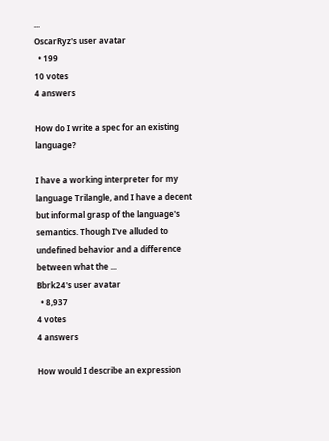...
OscarRyz's user avatar
  • 199
10 votes
4 answers

How do I write a spec for an existing language?

I have a working interpreter for my language Trilangle, and I have a decent but informal grasp of the language's semantics. Though I've alluded to undefined behavior and a difference between what the ...
Bbrk24's user avatar
  • 8,937
4 votes
4 answers

How would I describe an expression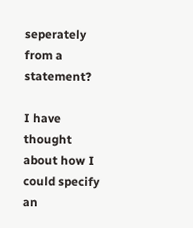seperately from a statement?

I have thought about how I could specify an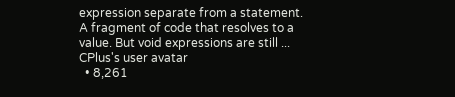expression separate from a statement. A fragment of code that resolves to a value. But void expressions are still ...
CPlus's user avatar
  • 8,261